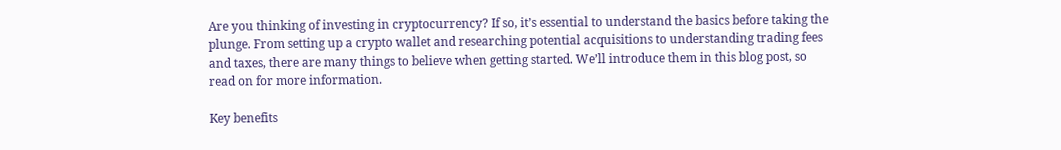Are you thinking of investing in cryptocurrency? If so, it’s essential to understand the basics before taking the plunge. From setting up a crypto wallet and researching potential acquisitions to understanding trading fees and taxes, there are many things to believe when getting started. We’ll introduce them in this blog post, so read on for more information.

Key benefits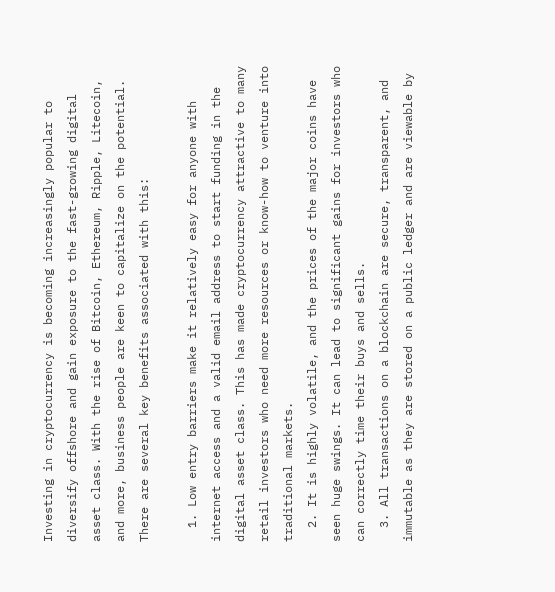Investing in cryptocurrency is becoming increasingly popular to diversify offshore and gain exposure to the fast-growing digital asset class. With the rise of Bitcoin, Ethereum, Ripple, Litecoin, and more, business people are keen to capitalize on the potential. There are several key benefits associated with this:

  1. Low entry barriers make it relatively easy for anyone with internet access and a valid email address to start funding in the digital asset class. This has made cryptocurrency attractive to many retail investors who need more resources or know-how to venture into traditional markets.
  2. It is highly volatile, and the prices of the major coins have seen huge swings. It can lead to significant gains for investors who can correctly time their buys and sells.
  3. All transactions on a blockchain are secure, transparent, and immutable as they are stored on a public ledger and are viewable by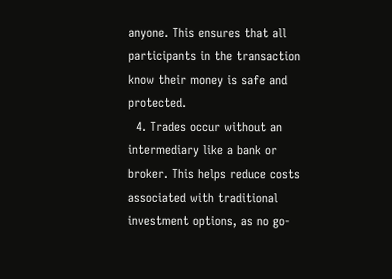anyone. This ensures that all participants in the transaction know their money is safe and protected.
  4. Trades occur without an intermediary like a bank or broker. This helps reduce costs associated with traditional investment options, as no go-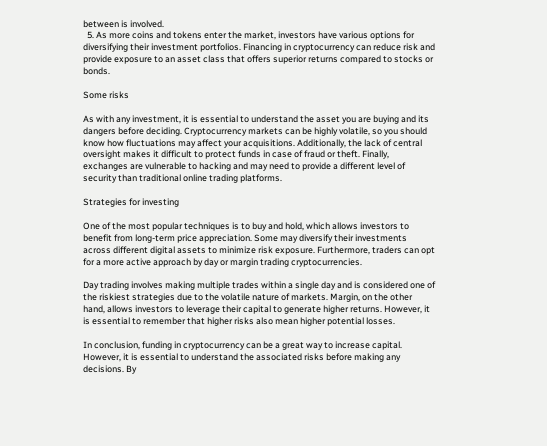between is involved.
  5. As more coins and tokens enter the market, investors have various options for diversifying their investment portfolios. Financing in cryptocurrency can reduce risk and provide exposure to an asset class that offers superior returns compared to stocks or bonds.

Some risks

As with any investment, it is essential to understand the asset you are buying and its dangers before deciding. Cryptocurrency markets can be highly volatile, so you should know how fluctuations may affect your acquisitions. Additionally, the lack of central oversight makes it difficult to protect funds in case of fraud or theft. Finally, exchanges are vulnerable to hacking and may need to provide a different level of security than traditional online trading platforms.

Strategies for investing

One of the most popular techniques is to buy and hold, which allows investors to benefit from long-term price appreciation. Some may diversify their investments across different digital assets to minimize risk exposure. Furthermore, traders can opt for a more active approach by day or margin trading cryptocurrencies.

Day trading involves making multiple trades within a single day and is considered one of the riskiest strategies due to the volatile nature of markets. Margin, on the other hand, allows investors to leverage their capital to generate higher returns. However, it is essential to remember that higher risks also mean higher potential losses.

In conclusion, funding in cryptocurrency can be a great way to increase capital. However, it is essential to understand the associated risks before making any decisions. By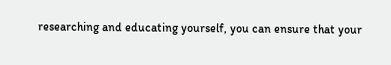researching and educating yourself, you can ensure that your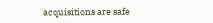acquisitions are safe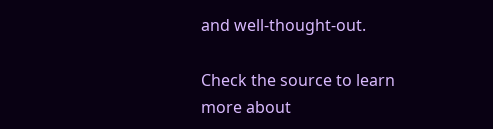and well-thought-out.

Check the source to learn more about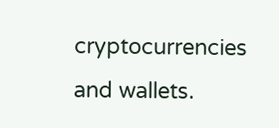cryptocurrencies and wallets.